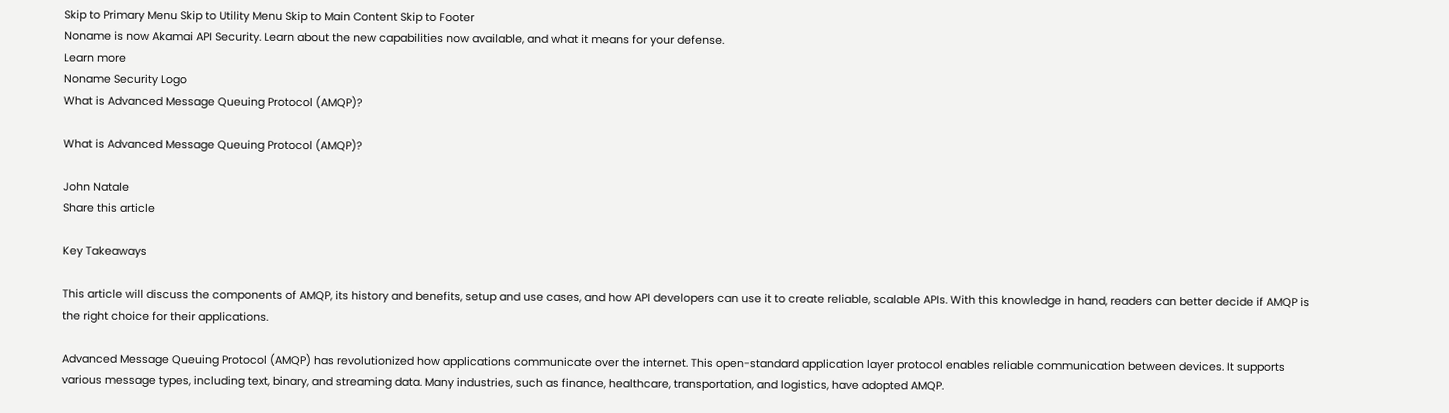Skip to Primary Menu Skip to Utility Menu Skip to Main Content Skip to Footer
Noname is now Akamai API Security. Learn about the new capabilities now available, and what it means for your defense.
Learn more
Noname Security Logo
What is Advanced Message Queuing Protocol (AMQP)?

What is Advanced Message Queuing Protocol (AMQP)?

John Natale
Share this article

Key Takeaways

This article will discuss the components of AMQP, its history and benefits, setup and use cases, and how API developers can use it to create reliable, scalable APIs. With this knowledge in hand, readers can better decide if AMQP is the right choice for their applications.

Advanced Message Queuing Protocol (AMQP) has revolutionized how applications communicate over the internet. This open-standard application layer protocol enables reliable communication between devices. It supports various message types, including text, binary, and streaming data. Many industries, such as finance, healthcare, transportation, and logistics, have adopted AMQP.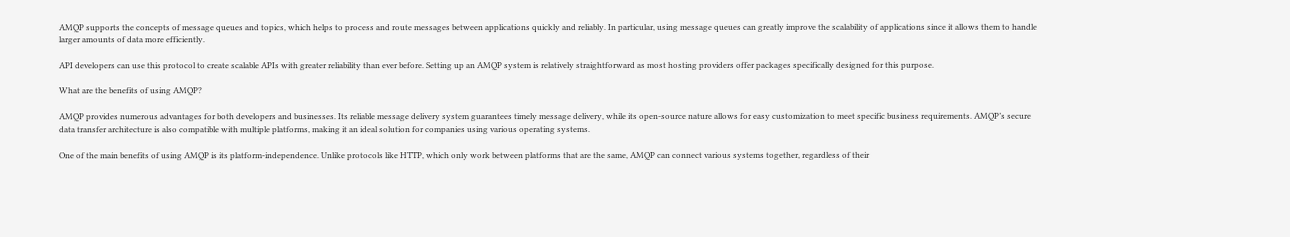AMQP supports the concepts of message queues and topics, which helps to process and route messages between applications quickly and reliably. In particular, using message queues can greatly improve the scalability of applications since it allows them to handle larger amounts of data more efficiently.

API developers can use this protocol to create scalable APIs with greater reliability than ever before. Setting up an AMQP system is relatively straightforward as most hosting providers offer packages specifically designed for this purpose.

What are the benefits of using AMQP?

AMQP provides numerous advantages for both developers and businesses. Its reliable message delivery system guarantees timely message delivery, while its open-source nature allows for easy customization to meet specific business requirements. AMQP’s secure data transfer architecture is also compatible with multiple platforms, making it an ideal solution for companies using various operating systems.

One of the main benefits of using AMQP is its platform-independence. Unlike protocols like HTTP, which only work between platforms that are the same, AMQP can connect various systems together, regardless of their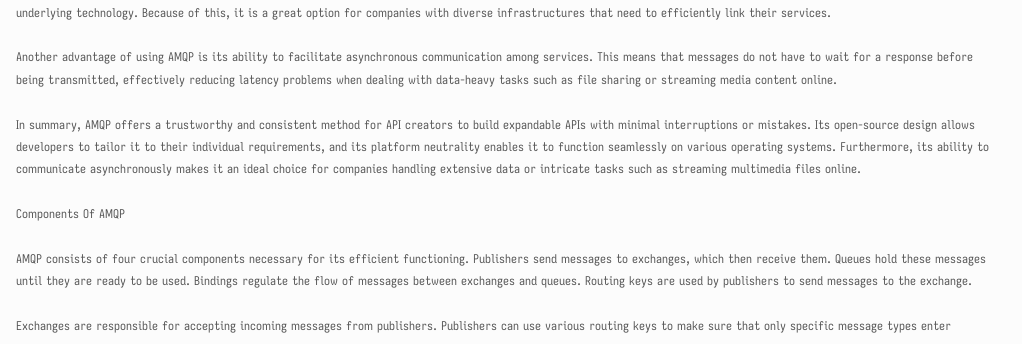underlying technology. Because of this, it is a great option for companies with diverse infrastructures that need to efficiently link their services.

Another advantage of using AMQP is its ability to facilitate asynchronous communication among services. This means that messages do not have to wait for a response before being transmitted, effectively reducing latency problems when dealing with data-heavy tasks such as file sharing or streaming media content online.

In summary, AMQP offers a trustworthy and consistent method for API creators to build expandable APIs with minimal interruptions or mistakes. Its open-source design allows developers to tailor it to their individual requirements, and its platform neutrality enables it to function seamlessly on various operating systems. Furthermore, its ability to communicate asynchronously makes it an ideal choice for companies handling extensive data or intricate tasks such as streaming multimedia files online.

Components Of AMQP

AMQP consists of four crucial components necessary for its efficient functioning. Publishers send messages to exchanges, which then receive them. Queues hold these messages until they are ready to be used. Bindings regulate the flow of messages between exchanges and queues. Routing keys are used by publishers to send messages to the exchange.

Exchanges are responsible for accepting incoming messages from publishers. Publishers can use various routing keys to make sure that only specific message types enter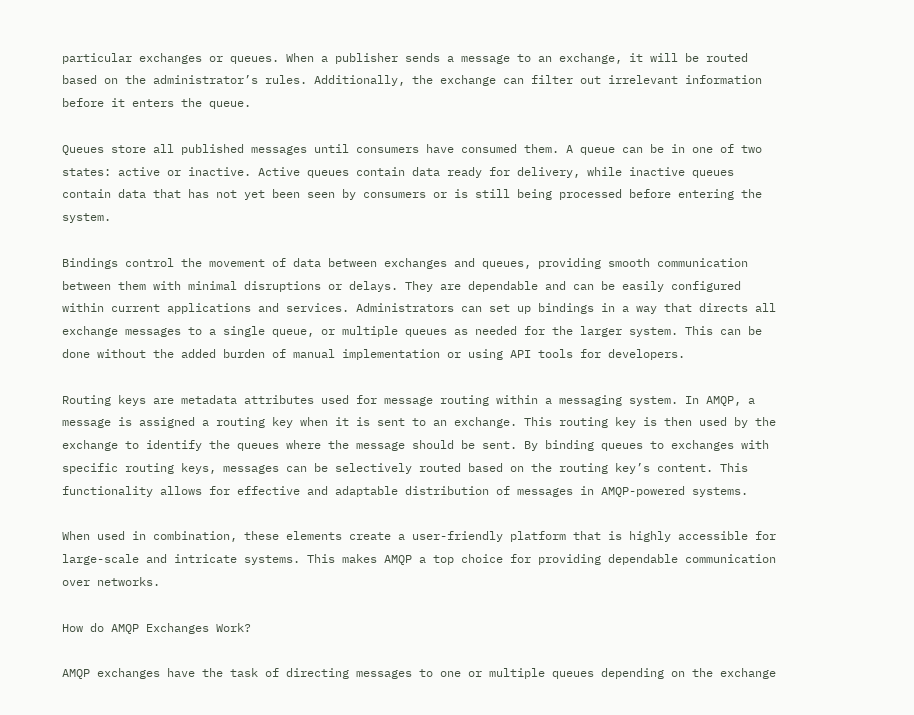particular exchanges or queues. When a publisher sends a message to an exchange, it will be routed based on the administrator’s rules. Additionally, the exchange can filter out irrelevant information before it enters the queue.

Queues store all published messages until consumers have consumed them. A queue can be in one of two states: active or inactive. Active queues contain data ready for delivery, while inactive queues contain data that has not yet been seen by consumers or is still being processed before entering the system.

Bindings control the movement of data between exchanges and queues, providing smooth communication between them with minimal disruptions or delays. They are dependable and can be easily configured within current applications and services. Administrators can set up bindings in a way that directs all exchange messages to a single queue, or multiple queues as needed for the larger system. This can be done without the added burden of manual implementation or using API tools for developers.

Routing keys are metadata attributes used for message routing within a messaging system. In AMQP, a message is assigned a routing key when it is sent to an exchange. This routing key is then used by the exchange to identify the queues where the message should be sent. By binding queues to exchanges with specific routing keys, messages can be selectively routed based on the routing key’s content. This functionality allows for effective and adaptable distribution of messages in AMQP-powered systems.

When used in combination, these elements create a user-friendly platform that is highly accessible for large-scale and intricate systems. This makes AMQP a top choice for providing dependable communication over networks.

How do AMQP Exchanges Work?

AMQP exchanges have the task of directing messages to one or multiple queues depending on the exchange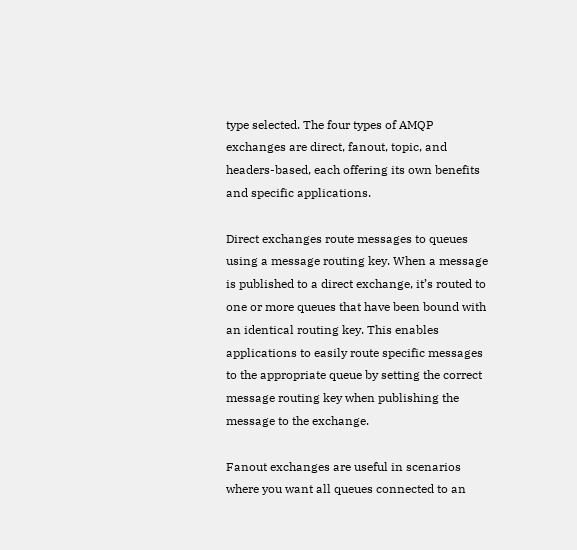type selected. The four types of AMQP exchanges are direct, fanout, topic, and headers-based, each offering its own benefits and specific applications.

Direct exchanges route messages to queues using a message routing key. When a message is published to a direct exchange, it’s routed to one or more queues that have been bound with an identical routing key. This enables applications to easily route specific messages to the appropriate queue by setting the correct message routing key when publishing the message to the exchange.

Fanout exchanges are useful in scenarios where you want all queues connected to an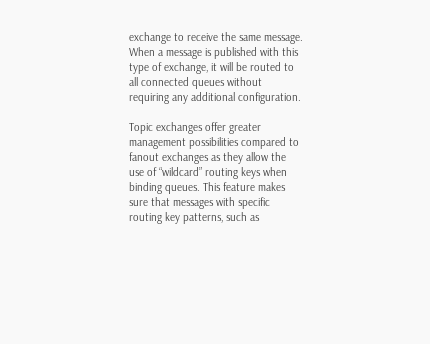exchange to receive the same message. When a message is published with this type of exchange, it will be routed to all connected queues without requiring any additional configuration.

Topic exchanges offer greater management possibilities compared to fanout exchanges as they allow the use of “wildcard” routing keys when binding queues. This feature makes sure that messages with specific routing key patterns, such as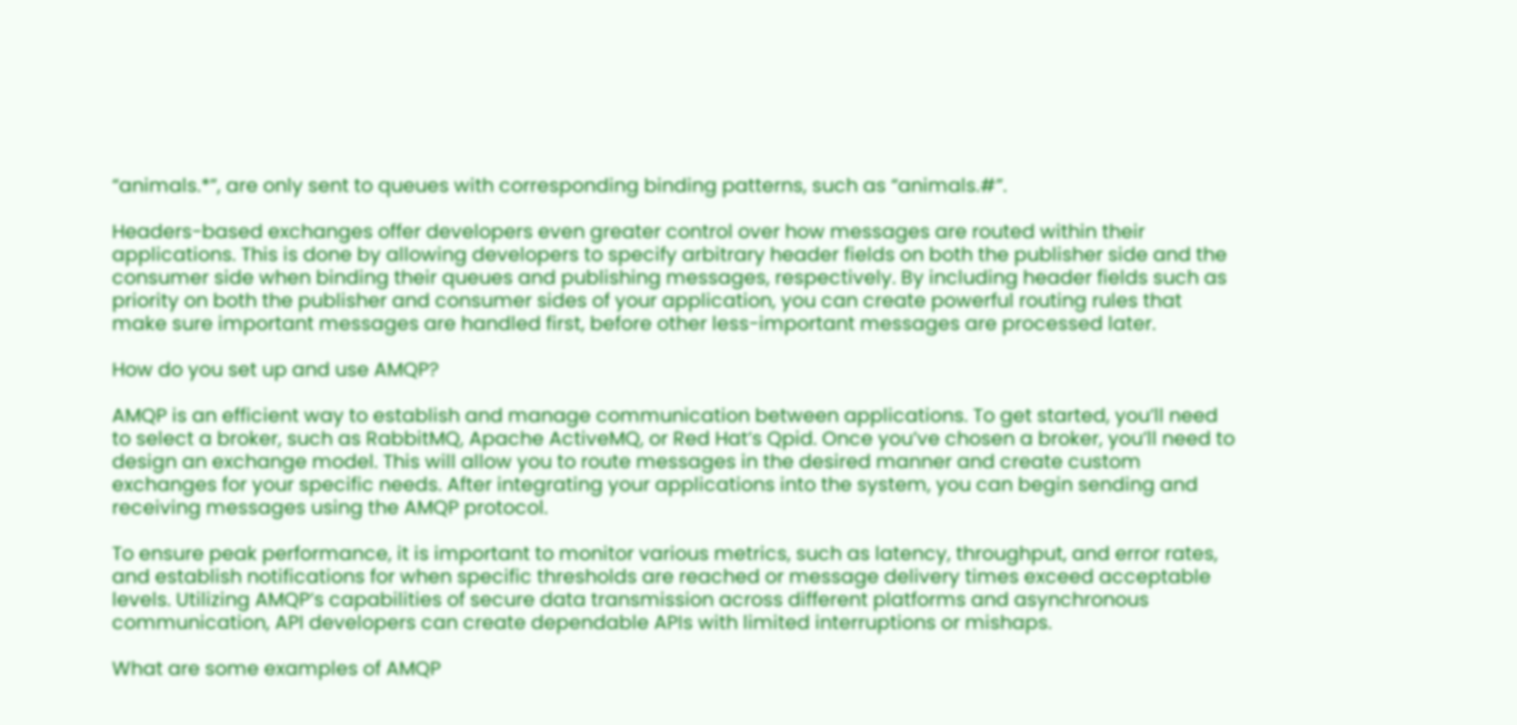“animals.*”, are only sent to queues with corresponding binding patterns, such as “animals.#”.

Headers-based exchanges offer developers even greater control over how messages are routed within their applications. This is done by allowing developers to specify arbitrary header fields on both the publisher side and the consumer side when binding their queues and publishing messages, respectively. By including header fields such as priority on both the publisher and consumer sides of your application, you can create powerful routing rules that make sure important messages are handled first, before other less-important messages are processed later.

How do you set up and use AMQP?

AMQP is an efficient way to establish and manage communication between applications. To get started, you’ll need to select a broker, such as RabbitMQ, Apache ActiveMQ, or Red Hat’s Qpid. Once you’ve chosen a broker, you’ll need to design an exchange model. This will allow you to route messages in the desired manner and create custom exchanges for your specific needs. After integrating your applications into the system, you can begin sending and receiving messages using the AMQP protocol.

To ensure peak performance, it is important to monitor various metrics, such as latency, throughput, and error rates, and establish notifications for when specific thresholds are reached or message delivery times exceed acceptable levels. Utilizing AMQP’s capabilities of secure data transmission across different platforms and asynchronous communication, API developers can create dependable APIs with limited interruptions or mishaps.

What are some examples of AMQP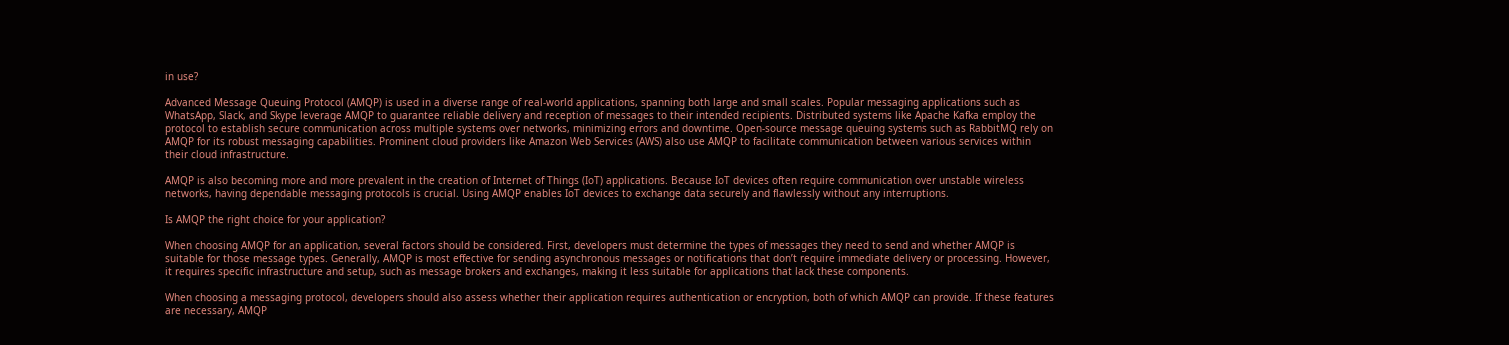in use?

Advanced Message Queuing Protocol (AMQP) is used in a diverse range of real-world applications, spanning both large and small scales. Popular messaging applications such as WhatsApp, Slack, and Skype leverage AMQP to guarantee reliable delivery and reception of messages to their intended recipients. Distributed systems like Apache Kafka employ the protocol to establish secure communication across multiple systems over networks, minimizing errors and downtime. Open-source message queuing systems such as RabbitMQ rely on AMQP for its robust messaging capabilities. Prominent cloud providers like Amazon Web Services (AWS) also use AMQP to facilitate communication between various services within their cloud infrastructure.

AMQP is also becoming more and more prevalent in the creation of Internet of Things (IoT) applications. Because IoT devices often require communication over unstable wireless networks, having dependable messaging protocols is crucial. Using AMQP enables IoT devices to exchange data securely and flawlessly without any interruptions.

Is AMQP the right choice for your application?

When choosing AMQP for an application, several factors should be considered. First, developers must determine the types of messages they need to send and whether AMQP is suitable for those message types. Generally, AMQP is most effective for sending asynchronous messages or notifications that don’t require immediate delivery or processing. However, it requires specific infrastructure and setup, such as message brokers and exchanges, making it less suitable for applications that lack these components.

When choosing a messaging protocol, developers should also assess whether their application requires authentication or encryption, both of which AMQP can provide. If these features are necessary, AMQP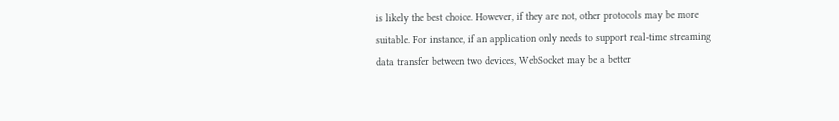is likely the best choice. However, if they are not, other protocols may be more suitable. For instance, if an application only needs to support real-time streaming data transfer between two devices, WebSocket may be a better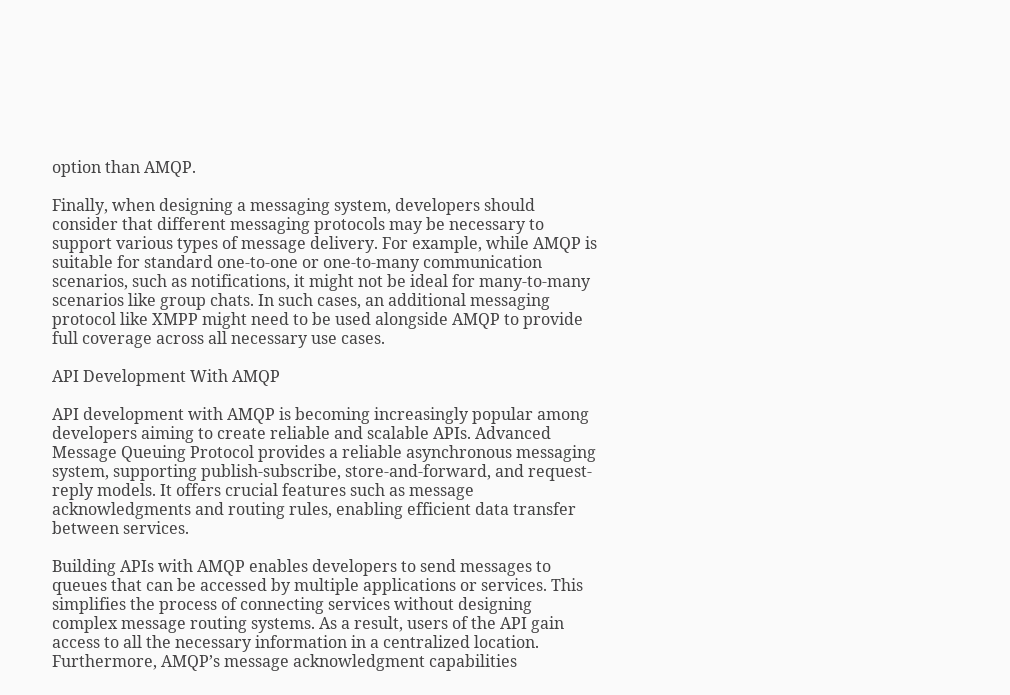option than AMQP.

Finally, when designing a messaging system, developers should consider that different messaging protocols may be necessary to support various types of message delivery. For example, while AMQP is suitable for standard one-to-one or one-to-many communication scenarios, such as notifications, it might not be ideal for many-to-many scenarios like group chats. In such cases, an additional messaging protocol like XMPP might need to be used alongside AMQP to provide full coverage across all necessary use cases.

API Development With AMQP

API development with AMQP is becoming increasingly popular among developers aiming to create reliable and scalable APIs. Advanced Message Queuing Protocol provides a reliable asynchronous messaging system, supporting publish-subscribe, store-and-forward, and request-reply models. It offers crucial features such as message acknowledgments and routing rules, enabling efficient data transfer between services.

Building APIs with AMQP enables developers to send messages to queues that can be accessed by multiple applications or services. This simplifies the process of connecting services without designing complex message routing systems. As a result, users of the API gain access to all the necessary information in a centralized location. Furthermore, AMQP’s message acknowledgment capabilities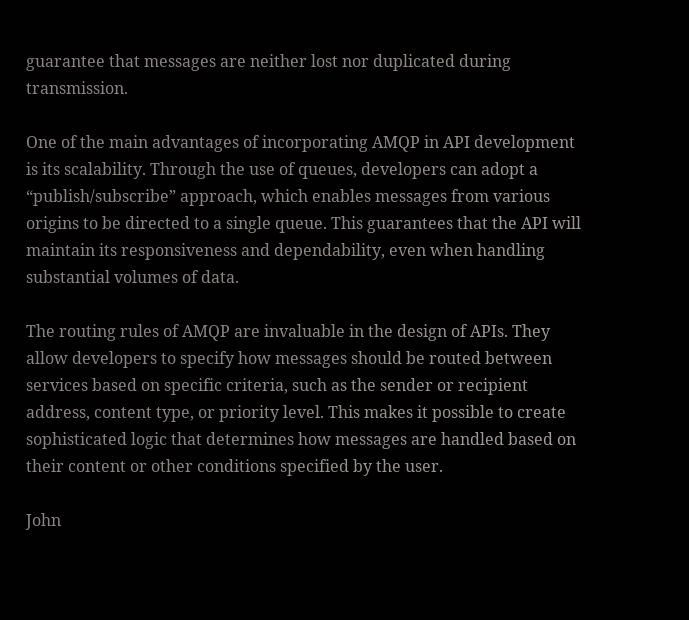guarantee that messages are neither lost nor duplicated during transmission.

One of the main advantages of incorporating AMQP in API development is its scalability. Through the use of queues, developers can adopt a “publish/subscribe” approach, which enables messages from various origins to be directed to a single queue. This guarantees that the API will maintain its responsiveness and dependability, even when handling substantial volumes of data.

The routing rules of AMQP are invaluable in the design of APIs. They allow developers to specify how messages should be routed between services based on specific criteria, such as the sender or recipient address, content type, or priority level. This makes it possible to create sophisticated logic that determines how messages are handled based on their content or other conditions specified by the user.

John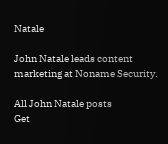Natale

John Natale leads content marketing at Noname Security.

All John Natale posts
Get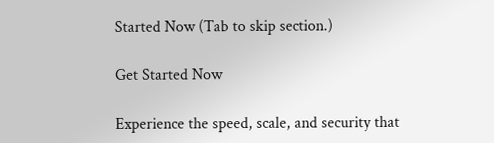Started Now (Tab to skip section.)

Get Started Now

Experience the speed, scale, and security that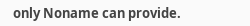only Noname can provide.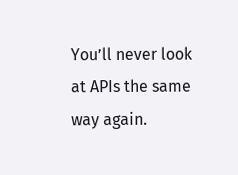You’ll never look at APIs the same way again.